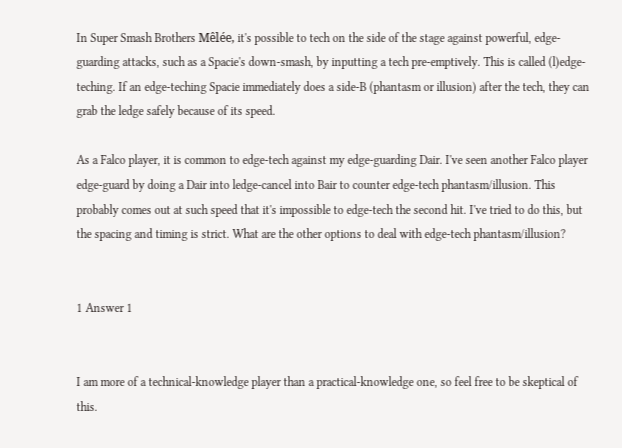In Super Smash Brothers Mêlée, it's possible to tech on the side of the stage against powerful, edge-guarding attacks, such as a Spacie's down-smash, by inputting a tech pre-emptively. This is called (l)edge-teching. If an edge-teching Spacie immediately does a side-B (phantasm or illusion) after the tech, they can grab the ledge safely because of its speed.

As a Falco player, it is common to edge-tech against my edge-guarding Dair. I've seen another Falco player edge-guard by doing a Dair into ledge-cancel into Bair to counter edge-tech phantasm/illusion. This probably comes out at such speed that it's impossible to edge-tech the second hit. I've tried to do this, but the spacing and timing is strict. What are the other options to deal with edge-tech phantasm/illusion?


1 Answer 1


I am more of a technical-knowledge player than a practical-knowledge one, so feel free to be skeptical of this.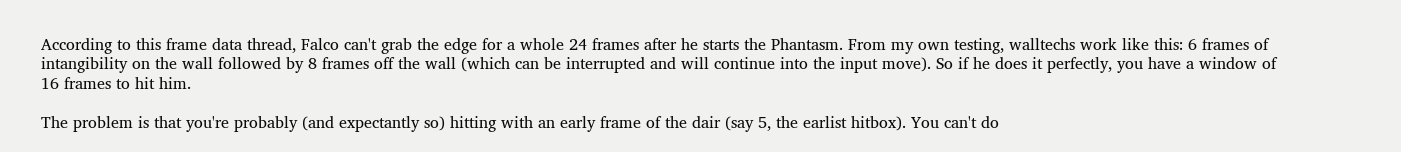According to this frame data thread, Falco can't grab the edge for a whole 24 frames after he starts the Phantasm. From my own testing, walltechs work like this: 6 frames of intangibility on the wall followed by 8 frames off the wall (which can be interrupted and will continue into the input move). So if he does it perfectly, you have a window of 16 frames to hit him.

The problem is that you're probably (and expectantly so) hitting with an early frame of the dair (say 5, the earlist hitbox). You can't do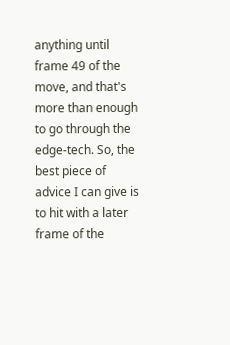anything until frame 49 of the move, and that's more than enough to go through the edge-tech. So, the best piece of advice I can give is to hit with a later frame of the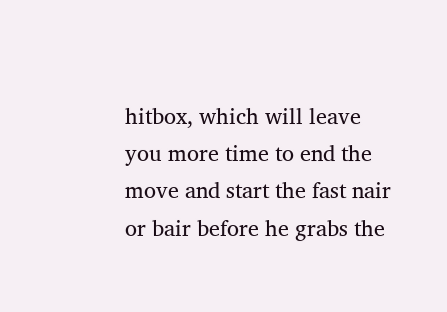hitbox, which will leave you more time to end the move and start the fast nair or bair before he grabs the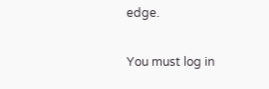edge.

You must log in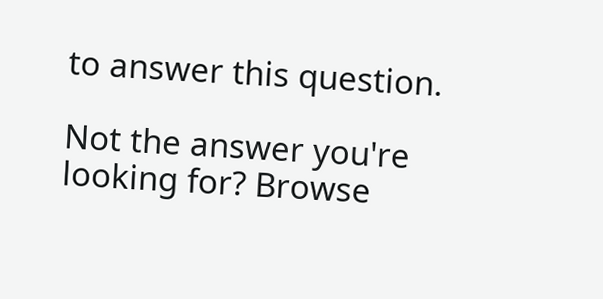to answer this question.

Not the answer you're looking for? Browse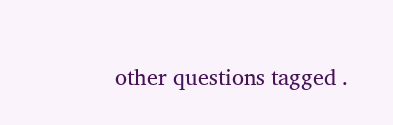other questions tagged .